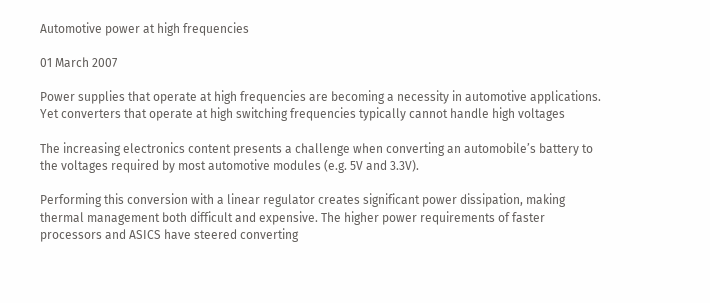Automotive power at high frequencies

01 March 2007

Power supplies that operate at high frequencies are becoming a necessity in automotive applications. Yet converters that operate at high switching frequencies typically cannot handle high voltages

The increasing electronics content presents a challenge when converting an automobile’s battery to the voltages required by most automotive modules (e.g. 5V and 3.3V).

Performing this conversion with a linear regulator creates significant power dissipation, making thermal management both difficult and expensive. The higher power requirements of faster processors and ASICS have steered converting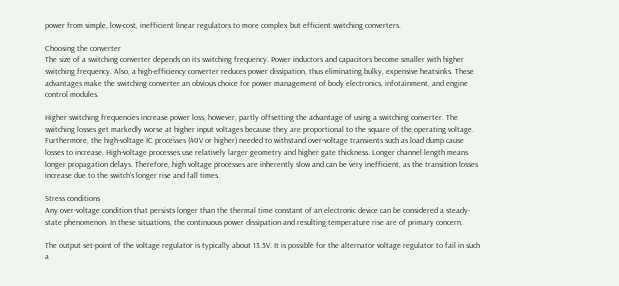power from simple, low-cost, inefficient linear regulators to more complex but efficient switching converters.

Choosing the converter
The size of a switching converter depends on its switching frequency. Power inductors and capacitors become smaller with higher switching frequency. Also, a high-efficiency converter reduces power dissipation, thus eliminating bulky, expensive heatsinks. These advantages make the switching converter an obvious choice for power management of body electronics, infotainment, and engine control modules.

Higher switching frequencies increase power loss, however, partly offsetting the advantage of using a switching converter. The switching losses get markedly worse at higher input voltages because they are proportional to the square of the operating voltage. Furthermore, the high-voltage IC processes (40V or higher) needed to withstand over-voltage transients such as load dump cause losses to increase. High-voltage processes use relatively larger geometry and higher gate thickness. Longer channel length means longer propagation delays. Therefore, high voltage processes are inherently slow and can be very inefficient, as the transition losses increase due to the switch’s longer rise and fall times.

Stress conditions
Any over-voltage condition that persists longer than the thermal time constant of an electronic device can be considered a steady-state phenomenon. In these situations, the continuous power dissipation and resulting temperature rise are of primary concern.

The output set-point of the voltage regulator is typically about 13.5V. It is possible for the alternator voltage regulator to fail in such a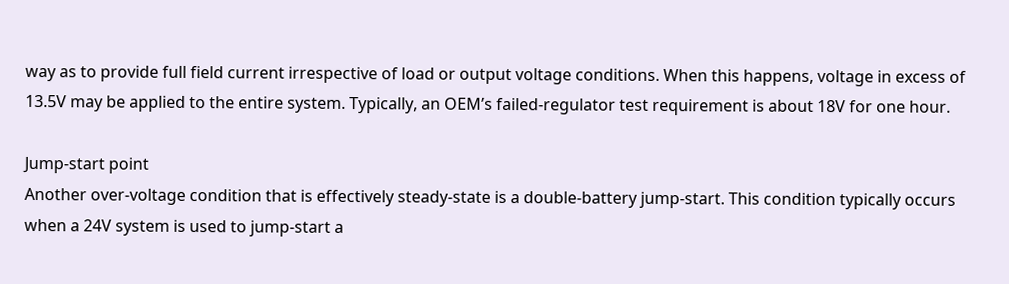way as to provide full field current irrespective of load or output voltage conditions. When this happens, voltage in excess of 13.5V may be applied to the entire system. Typically, an OEM’s failed-regulator test requirement is about 18V for one hour.

Jump-start point
Another over-voltage condition that is effectively steady-state is a double-battery jump-start. This condition typically occurs when a 24V system is used to jump-start a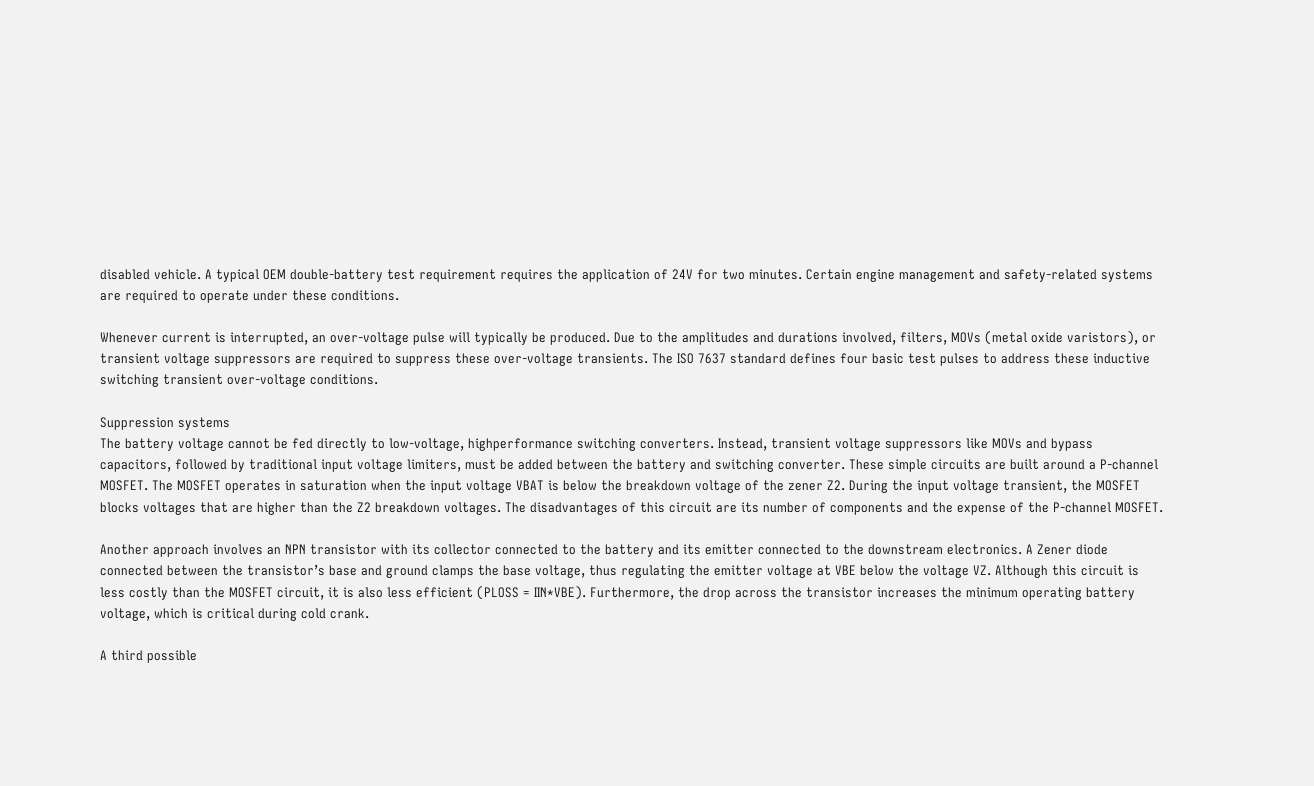disabled vehicle. A typical OEM double-battery test requirement requires the application of 24V for two minutes. Certain engine management and safety-related systems are required to operate under these conditions.

Whenever current is interrupted, an over-voltage pulse will typically be produced. Due to the amplitudes and durations involved, filters, MOVs (metal oxide varistors), or transient voltage suppressors are required to suppress these over-voltage transients. The ISO 7637 standard defines four basic test pulses to address these inductive switching transient over-voltage conditions.

Suppression systems
The battery voltage cannot be fed directly to low-voltage, highperformance switching converters. Instead, transient voltage suppressors like MOVs and bypass capacitors, followed by traditional input voltage limiters, must be added between the battery and switching converter. These simple circuits are built around a P-channel MOSFET. The MOSFET operates in saturation when the input voltage VBAT is below the breakdown voltage of the zener Z2. During the input voltage transient, the MOSFET blocks voltages that are higher than the Z2 breakdown voltages. The disadvantages of this circuit are its number of components and the expense of the P-channel MOSFET.

Another approach involves an NPN transistor with its collector connected to the battery and its emitter connected to the downstream electronics. A Zener diode connected between the transistor’s base and ground clamps the base voltage, thus regulating the emitter voltage at VBE below the voltage VZ. Although this circuit is less costly than the MOSFET circuit, it is also less efficient (PLOSS = IIN*VBE). Furthermore, the drop across the transistor increases the minimum operating battery voltage, which is critical during cold crank.

A third possible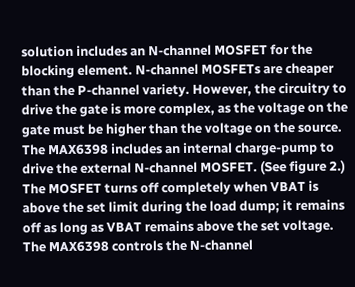solution includes an N-channel MOSFET for the blocking element. N-channel MOSFETs are cheaper than the P-channel variety. However, the circuitry to drive the gate is more complex, as the voltage on the gate must be higher than the voltage on the source. The MAX6398 includes an internal charge-pump to drive the external N-channel MOSFET. (See figure 2.) The MOSFET turns off completely when VBAT is above the set limit during the load dump; it remains off as long as VBAT remains above the set voltage. The MAX6398 controls the N-channel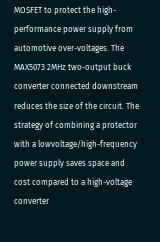MOSFET to protect the high-performance power supply from automotive over-voltages. The MAX5073 2MHz two-output buck converter connected downstream reduces the size of the circuit. The strategy of combining a protector with a lowvoltage/high-frequency power supply saves space and cost compared to a high-voltage converter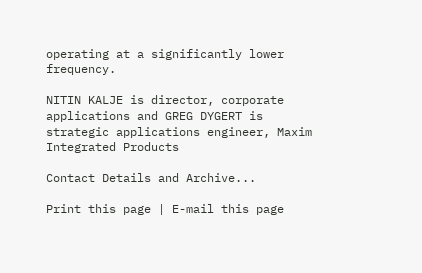operating at a significantly lower frequency.

NITIN KALJE is director, corporate applications and GREG DYGERT is strategic applications engineer, Maxim Integrated Products

Contact Details and Archive...

Print this page | E-mail this page